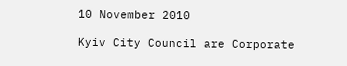10 November 2010

Kyiv City Council are Corporate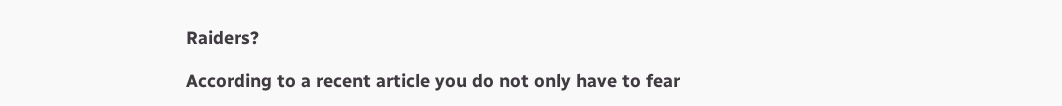Raiders?

According to a recent article you do not only have to fear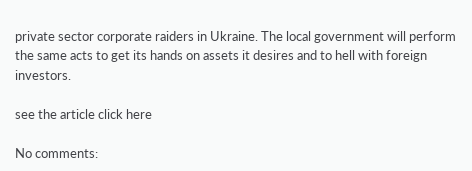private sector corporate raiders in Ukraine. The local government will perform the same acts to get its hands on assets it desires and to hell with foreign investors.

see the article click here

No comments: